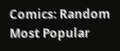Comics: Random Most Popular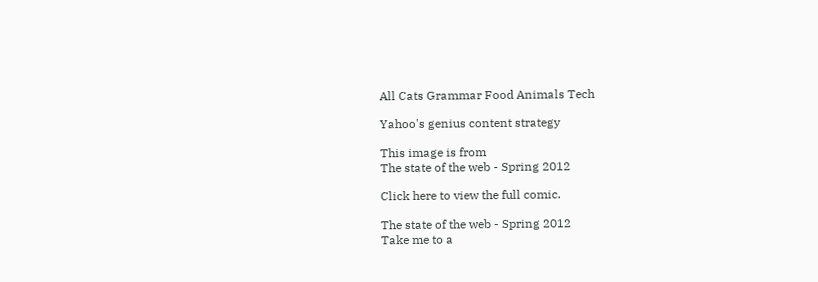All Cats Grammar Food Animals Tech

Yahoo's genius content strategy

This image is from
The state of the web - Spring 2012

Click here to view the full comic.

The state of the web - Spring 2012
Take me to a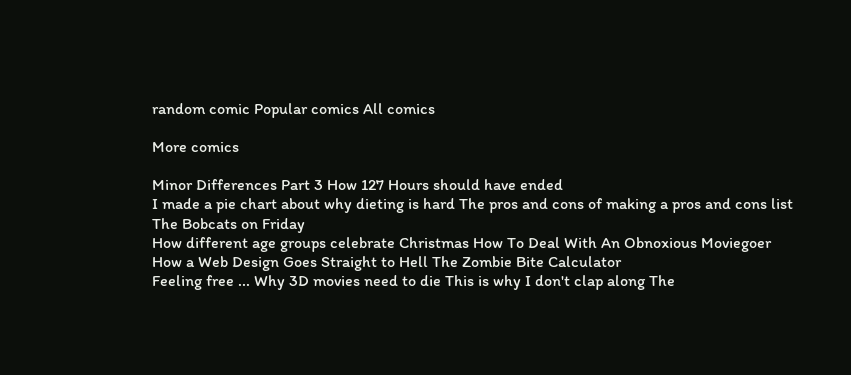random comic Popular comics All comics

More comics

Minor Differences Part 3 How 127 Hours should have ended
I made a pie chart about why dieting is hard The pros and cons of making a pros and cons list The Bobcats on Friday
How different age groups celebrate Christmas How To Deal With An Obnoxious Moviegoer How a Web Design Goes Straight to Hell The Zombie Bite Calculator
Feeling free ... Why 3D movies need to die This is why I don't clap along The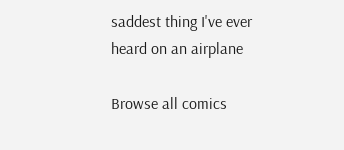saddest thing I've ever heard on an airplane

Browse all comics